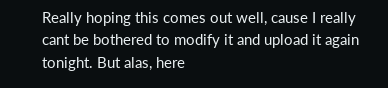Really hoping this comes out well, cause I really cant be bothered to modify it and upload it again tonight. But alas, here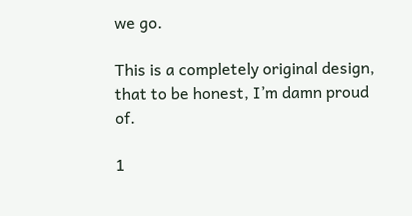we go.

This is a completely original design, that to be honest, I’m damn proud of.

1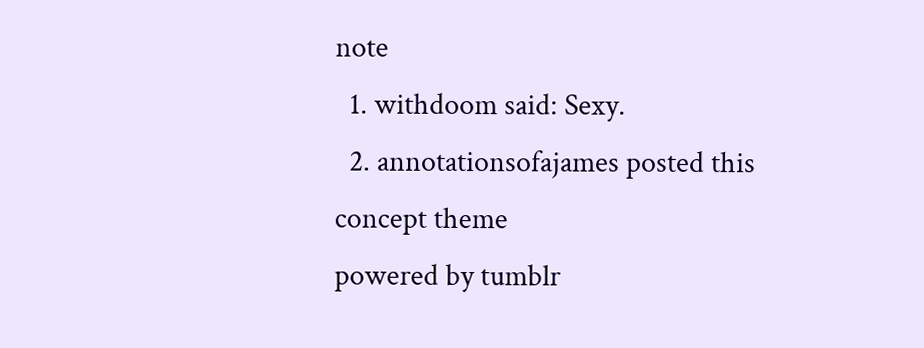note
  1. withdoom said: Sexy.
  2. annotationsofajames posted this
concept theme
powered by tumblr